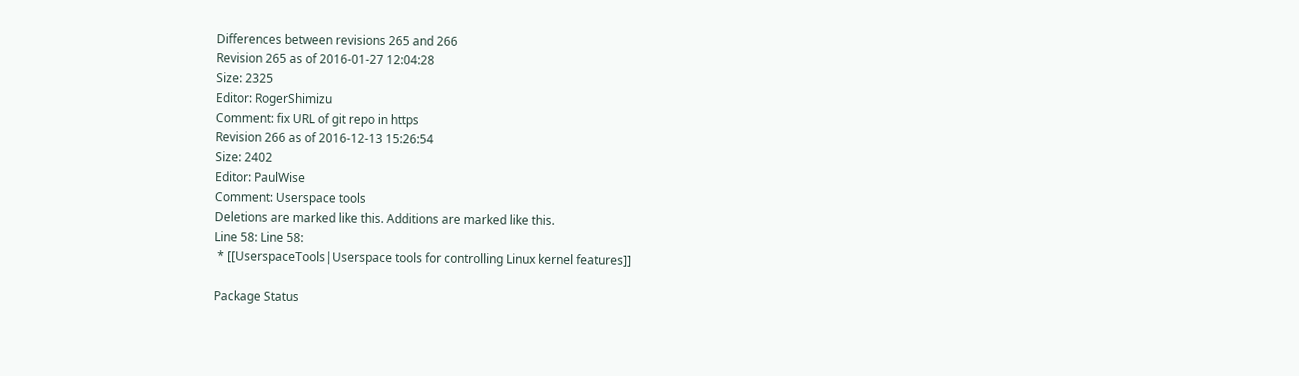Differences between revisions 265 and 266
Revision 265 as of 2016-01-27 12:04:28
Size: 2325
Editor: RogerShimizu
Comment: fix URL of git repo in https
Revision 266 as of 2016-12-13 15:26:54
Size: 2402
Editor: PaulWise
Comment: Userspace tools
Deletions are marked like this. Additions are marked like this.
Line 58: Line 58:
 * [[UserspaceTools|Userspace tools for controlling Linux kernel features]]

Package Status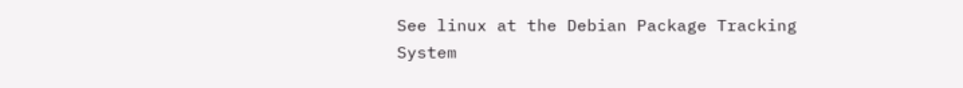See linux at the Debian Package Tracking System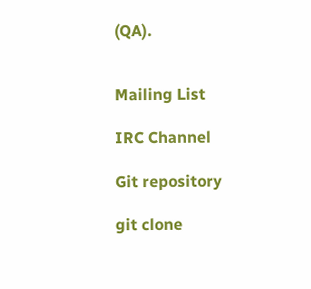(QA).


Mailing List

IRC Channel

Git repository

git clone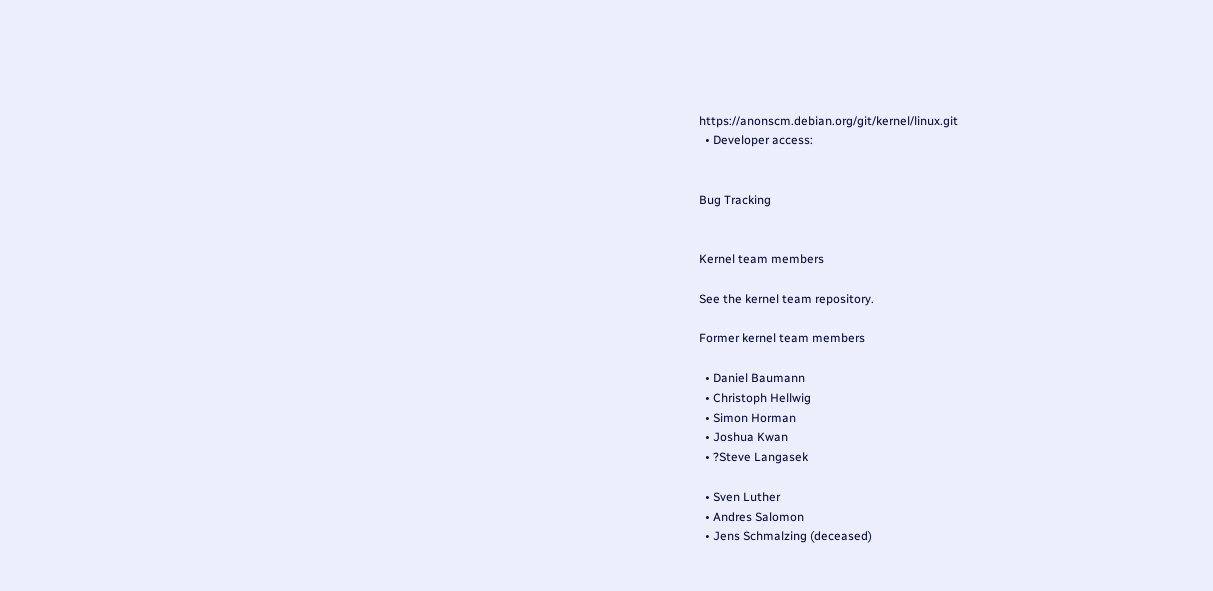https://anonscm.debian.org/git/kernel/linux.git
  • Developer access:


Bug Tracking


Kernel team members

See the kernel team repository.

Former kernel team members

  • Daniel Baumann
  • Christoph Hellwig
  • Simon Horman
  • Joshua Kwan
  • ?Steve Langasek

  • Sven Luther
  • Andres Salomon
  • Jens Schmalzing (deceased)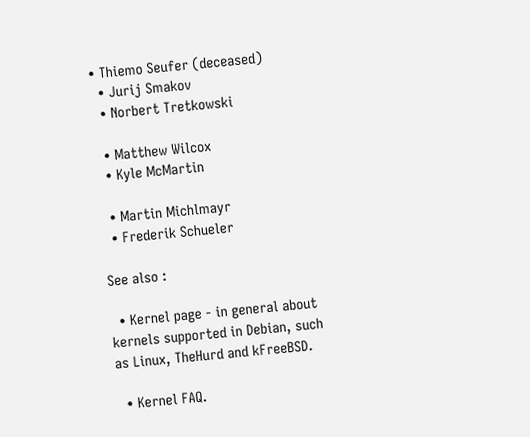• Thiemo Seufer (deceased)
  • Jurij Smakov
  • Norbert Tretkowski

  • Matthew Wilcox
  • Kyle McMartin

  • Martin Michlmayr
  • Frederik Schueler

See also :

  • Kernel page - in general about kernels supported in Debian, such as Linux, TheHurd and kFreeBSD.

  • Kernel FAQ.